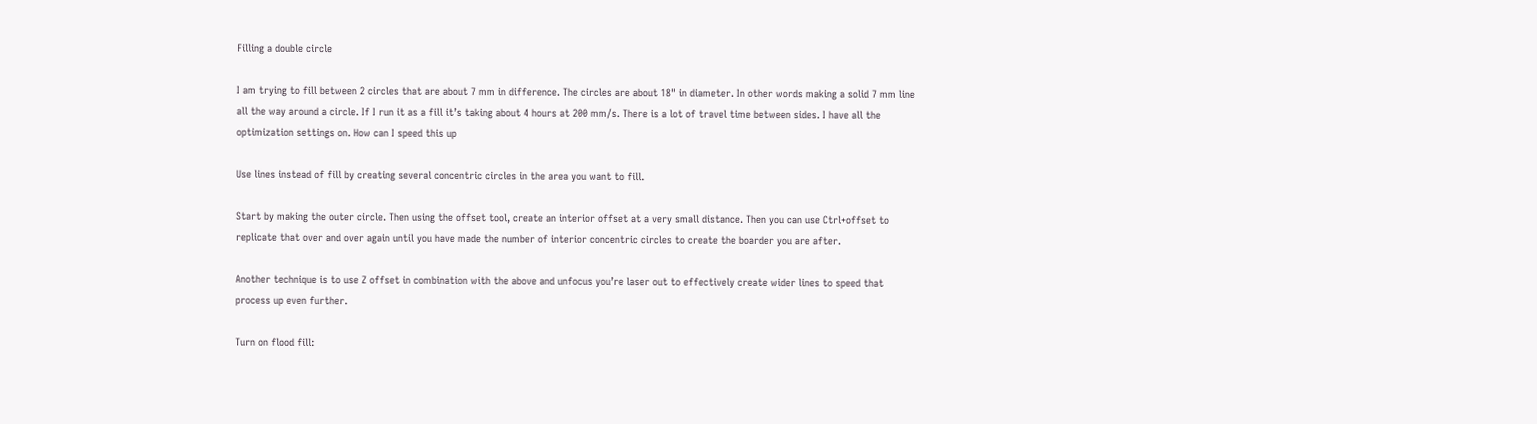Filling a double circle

I am trying to fill between 2 circles that are about 7 mm in difference. The circles are about 18" in diameter. In other words making a solid 7 mm line all the way around a circle. If I run it as a fill it’s taking about 4 hours at 200 mm/s. There is a lot of travel time between sides. I have all the optimization settings on. How can I speed this up

Use lines instead of fill by creating several concentric circles in the area you want to fill.

Start by making the outer circle. Then using the offset tool, create an interior offset at a very small distance. Then you can use Ctrl+offset to replicate that over and over again until you have made the number of interior concentric circles to create the boarder you are after.

Another technique is to use Z offset in combination with the above and unfocus you’re laser out to effectively create wider lines to speed that process up even further.

Turn on flood fill: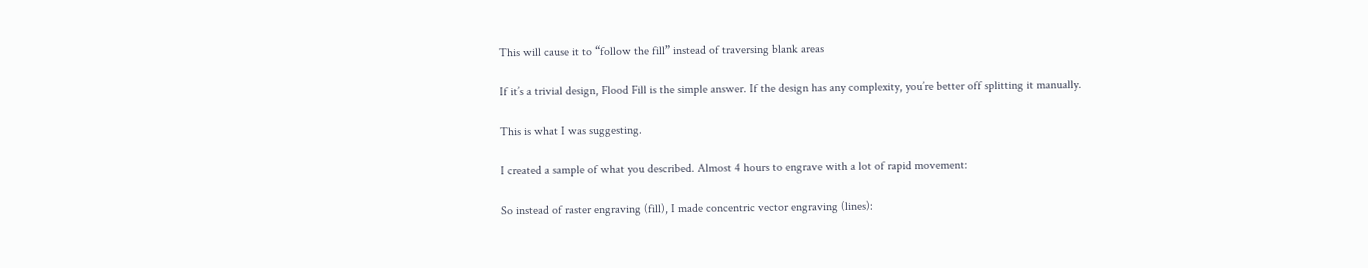This will cause it to “follow the fill” instead of traversing blank areas

If it’s a trivial design, Flood Fill is the simple answer. If the design has any complexity, you’re better off splitting it manually.

This is what I was suggesting.

I created a sample of what you described. Almost 4 hours to engrave with a lot of rapid movement:

So instead of raster engraving (fill), I made concentric vector engraving (lines):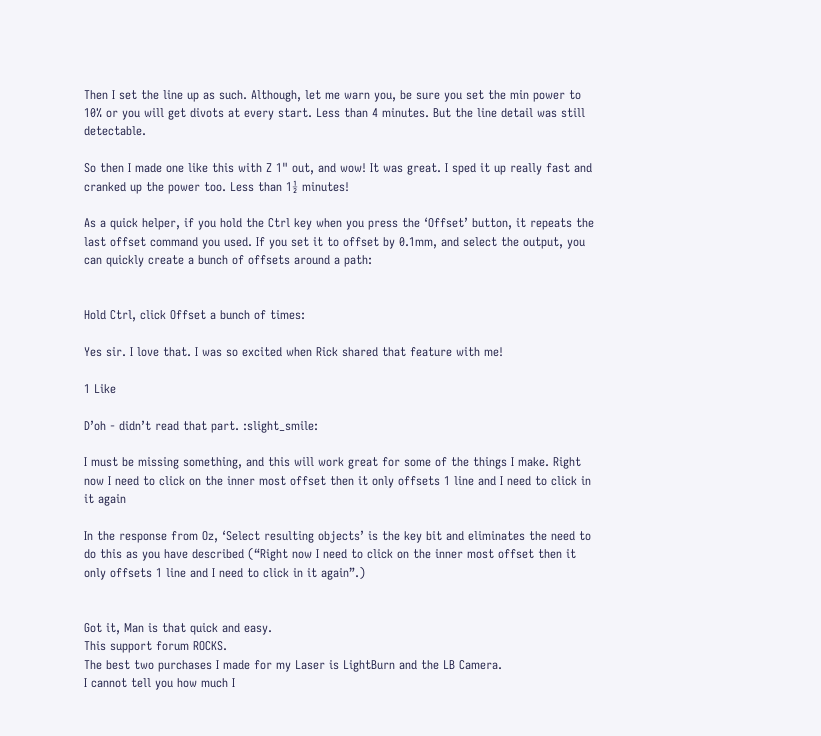Then I set the line up as such. Although, let me warn you, be sure you set the min power to 10% or you will get divots at every start. Less than 4 minutes. But the line detail was still detectable.

So then I made one like this with Z 1" out, and wow! It was great. I sped it up really fast and cranked up the power too. Less than 1½ minutes!

As a quick helper, if you hold the Ctrl key when you press the ‘Offset’ button, it repeats the last offset command you used. If you set it to offset by 0.1mm, and select the output, you can quickly create a bunch of offsets around a path:


Hold Ctrl, click Offset a bunch of times:

Yes sir. I love that. I was so excited when Rick shared that feature with me!

1 Like

D’oh - didn’t read that part. :slight_smile:

I must be missing something, and this will work great for some of the things I make. Right now I need to click on the inner most offset then it only offsets 1 line and I need to click in it again

In the response from Oz, ‘Select resulting objects’ is the key bit and eliminates the need to do this as you have described (“Right now I need to click on the inner most offset then it only offsets 1 line and I need to click in it again”.)


Got it, Man is that quick and easy.
This support forum ROCKS.
The best two purchases I made for my Laser is LightBurn and the LB Camera.
I cannot tell you how much I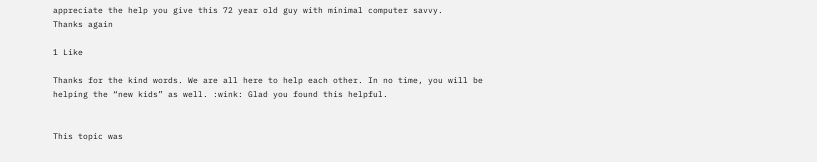appreciate the help you give this 72 year old guy with minimal computer savvy.
Thanks again

1 Like

Thanks for the kind words. We are all here to help each other. In no time, you will be helping the “new kids” as well. :wink: Glad you found this helpful.


This topic was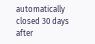automatically closed 30 days after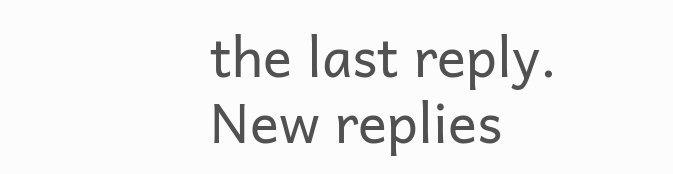the last reply. New replies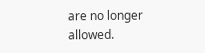are no longer allowed.